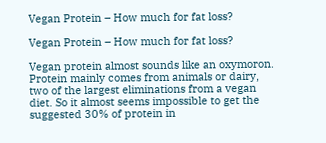Vegan Protein – How much for fat loss?

Vegan Protein – How much for fat loss?

Vegan protein almost sounds like an oxymoron. Protein mainly comes from animals or dairy, two of the largest eliminations from a vegan diet. So it almost seems impossible to get the suggested 30% of protein in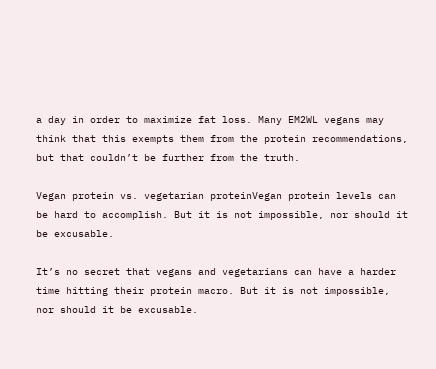a day in order to maximize fat loss. Many EM2WL vegans may think that this exempts them from the protein recommendations, but that couldn’t be further from the truth.

Vegan protein vs. vegetarian proteinVegan protein levels can be hard to accomplish. But it is not impossible, nor should it be excusable.

It’s no secret that vegans and vegetarians can have a harder time hitting their protein macro. But it is not impossible, nor should it be excusable.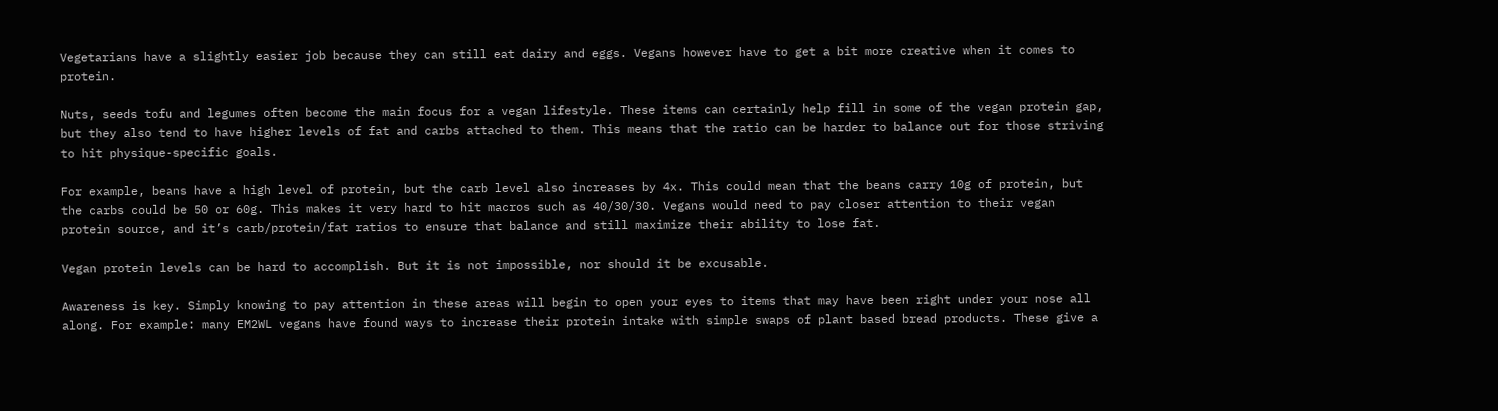Vegetarians have a slightly easier job because they can still eat dairy and eggs. Vegans however have to get a bit more creative when it comes to protein.

Nuts, seeds tofu and legumes often become the main focus for a vegan lifestyle. These items can certainly help fill in some of the vegan protein gap, but they also tend to have higher levels of fat and carbs attached to them. This means that the ratio can be harder to balance out for those striving to hit physique-specific goals.

For example, beans have a high level of protein, but the carb level also increases by 4x. This could mean that the beans carry 10g of protein, but the carbs could be 50 or 60g. This makes it very hard to hit macros such as 40/30/30. Vegans would need to pay closer attention to their vegan protein source, and it’s carb/protein/fat ratios to ensure that balance and still maximize their ability to lose fat.

Vegan protein levels can be hard to accomplish. But it is not impossible, nor should it be excusable.

Awareness is key. Simply knowing to pay attention in these areas will begin to open your eyes to items that may have been right under your nose all along. For example: many EM2WL vegans have found ways to increase their protein intake with simple swaps of plant based bread products. These give a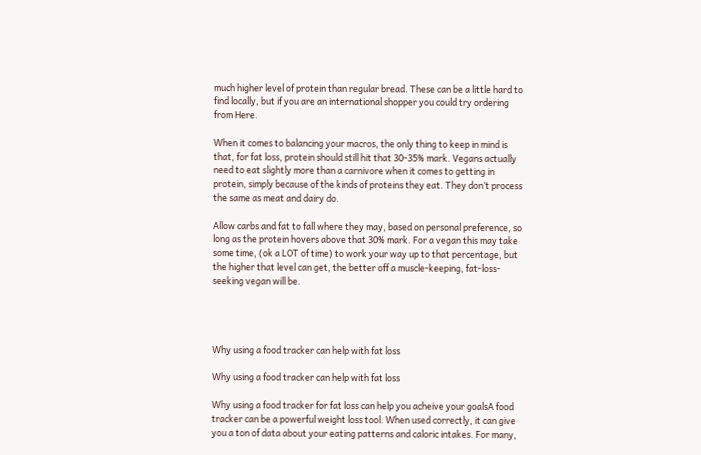much higher level of protein than regular bread. These can be a little hard to find locally, but if you are an international shopper you could try ordering from Here.

When it comes to balancing your macros, the only thing to keep in mind is that, for fat loss, protein should still hit that 30-35% mark. Vegans actually need to eat slightly more than a carnivore when it comes to getting in protein, simply because of the kinds of proteins they eat. They don’t process the same as meat and dairy do.

Allow carbs and fat to fall where they may, based on personal preference, so long as the protein hovers above that 30% mark. For a vegan this may take some time, (ok a LOT of time) to work your way up to that percentage, but the higher that level can get, the better off a muscle-keeping, fat-loss-seeking vegan will be.




Why using a food tracker can help with fat loss

Why using a food tracker can help with fat loss

Why using a food tracker for fat loss can help you acheive your goalsA food tracker can be a powerful weight loss tool. When used correctly, it can give you a ton of data about your eating patterns and caloric intakes. For many,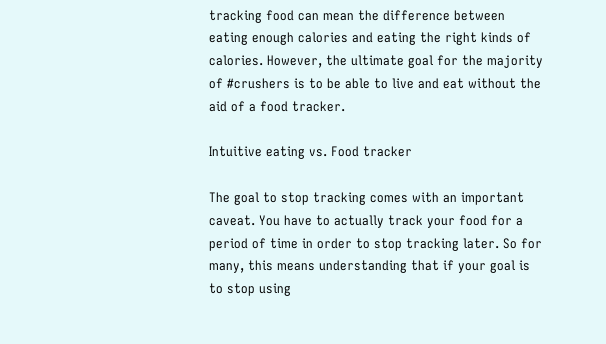tracking food can mean the difference between eating enough calories and eating the right kinds of calories. However, the ultimate goal for the majority of #crushers is to be able to live and eat without the aid of a food tracker.

Intuitive eating vs. Food tracker

The goal to stop tracking comes with an important caveat. You have to actually track your food for a period of time in order to stop tracking later. So for many, this means understanding that if your goal is to stop using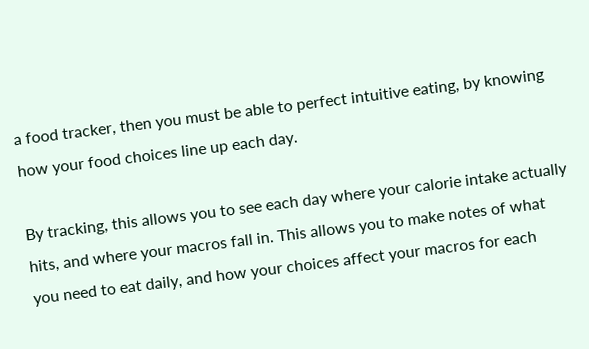a food tracker, then you must be able to perfect intuitive eating, by knowing how your food choices line up each day.

By tracking, this allows you to see each day where your calorie intake actually hits, and where your macros fall in. This allows you to make notes of what you need to eat daily, and how your choices affect your macros for each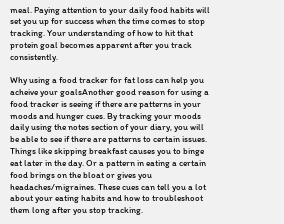meal. Paying attention to your daily food habits will set you up for success when the time comes to stop tracking. Your understanding of how to hit that protein goal becomes apparent after you track consistently.

Why using a food tracker for fat loss can help you acheive your goalsAnother good reason for using a food tracker is seeing if there are patterns in your moods and hunger cues. By tracking your moods daily using the notes section of your diary, you will be able to see if there are patterns to certain issues. Things like skipping breakfast causes you to binge eat later in the day. Or a pattern in eating a certain food brings on the bloat or gives you headaches/migraines. These cues can tell you a lot about your eating habits and how to troubleshoot them long after you stop tracking.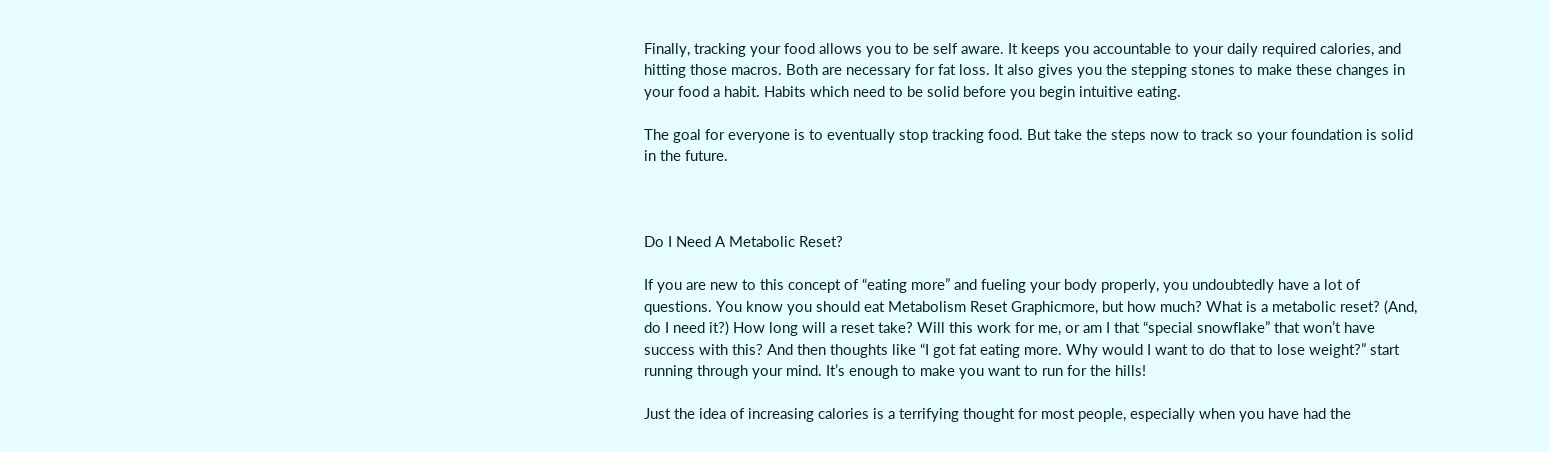Finally, tracking your food allows you to be self aware. It keeps you accountable to your daily required calories, and hitting those macros. Both are necessary for fat loss. It also gives you the stepping stones to make these changes in your food a habit. Habits which need to be solid before you begin intuitive eating.

The goal for everyone is to eventually stop tracking food. But take the steps now to track so your foundation is solid in the future.



Do I Need A Metabolic Reset?

If you are new to this concept of “eating more” and fueling your body properly, you undoubtedly have a lot of questions. You know you should eat Metabolism Reset Graphicmore, but how much? What is a metabolic reset? (And, do I need it?) How long will a reset take? Will this work for me, or am I that “special snowflake” that won’t have success with this? And then thoughts like “I got fat eating more. Why would I want to do that to lose weight?” start running through your mind. It’s enough to make you want to run for the hills!

Just the idea of increasing calories is a terrifying thought for most people, especially when you have had the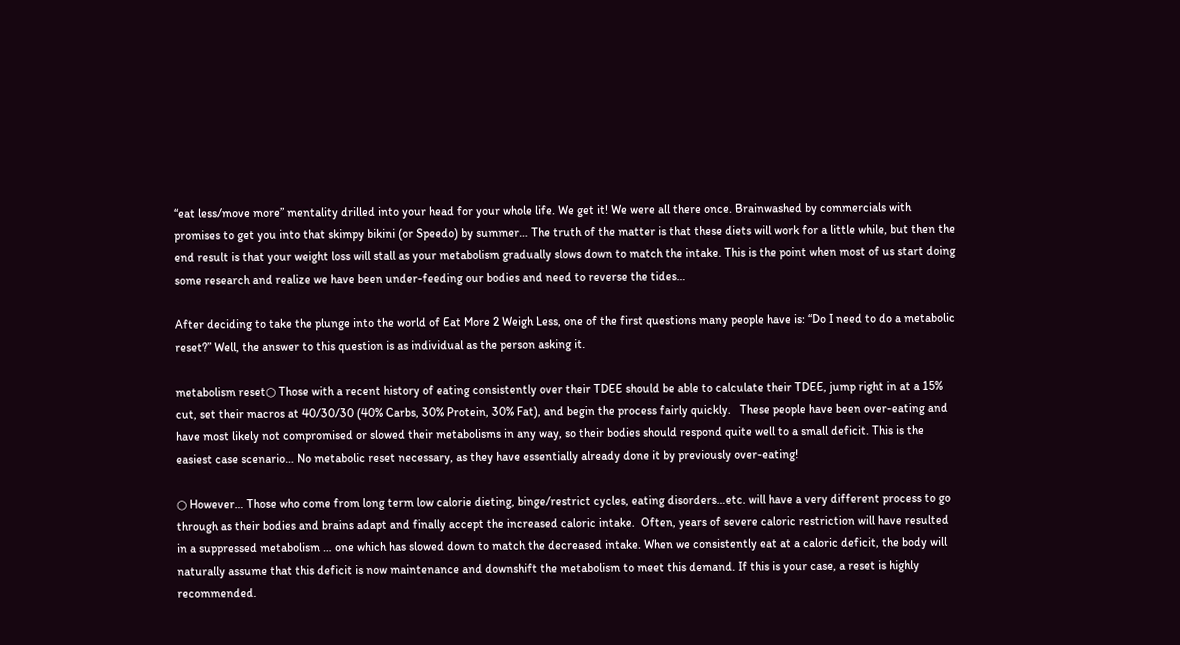“eat less/move more” mentality drilled into your head for your whole life. We get it! We were all there once. Brainwashed by commercials with promises to get you into that skimpy bikini (or Speedo) by summer… The truth of the matter is that these diets will work for a little while, but then the end result is that your weight loss will stall as your metabolism gradually slows down to match the intake. This is the point when most of us start doing some research and realize we have been under-feeding our bodies and need to reverse the tides…

After deciding to take the plunge into the world of Eat More 2 Weigh Less, one of the first questions many people have is: “Do I need to do a metabolic reset?” Well, the answer to this question is as individual as the person asking it.

metabolism reset○ Those with a recent history of eating consistently over their TDEE should be able to calculate their TDEE, jump right in at a 15% cut, set their macros at 40/30/30 (40% Carbs, 30% Protein, 30% Fat), and begin the process fairly quickly.   These people have been over-eating and have most likely not compromised or slowed their metabolisms in any way, so their bodies should respond quite well to a small deficit. This is the easiest case scenario… No metabolic reset necessary, as they have essentially already done it by previously over-eating!

○ However… Those who come from long term low calorie dieting, binge/restrict cycles, eating disorders…etc. will have a very different process to go through as their bodies and brains adapt and finally accept the increased caloric intake.  Often, years of severe caloric restriction will have resulted in a suppressed metabolism … one which has slowed down to match the decreased intake. When we consistently eat at a caloric deficit, the body will naturally assume that this deficit is now maintenance and downshift the metabolism to meet this demand. If this is your case, a reset is highly recommended.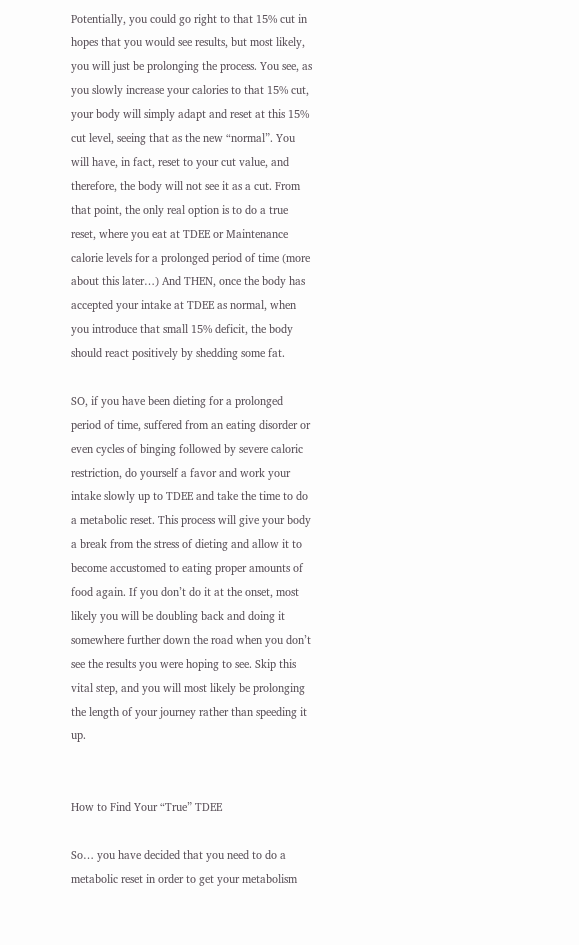Potentially, you could go right to that 15% cut in hopes that you would see results, but most likely, you will just be prolonging the process. You see, as you slowly increase your calories to that 15% cut, your body will simply adapt and reset at this 15% cut level, seeing that as the new “normal”. You will have, in fact, reset to your cut value, and therefore, the body will not see it as a cut. From that point, the only real option is to do a true reset, where you eat at TDEE or Maintenance calorie levels for a prolonged period of time (more about this later…) And THEN, once the body has accepted your intake at TDEE as normal, when you introduce that small 15% deficit, the body should react positively by shedding some fat.

SO, if you have been dieting for a prolonged period of time, suffered from an eating disorder or even cycles of binging followed by severe caloric restriction, do yourself a favor and work your intake slowly up to TDEE and take the time to do a metabolic reset. This process will give your body a break from the stress of dieting and allow it to become accustomed to eating proper amounts of food again. If you don’t do it at the onset, most likely you will be doubling back and doing it somewhere further down the road when you don’t see the results you were hoping to see. Skip this vital step, and you will most likely be prolonging the length of your journey rather than speeding it up.


How to Find Your “True” TDEE

So… you have decided that you need to do a metabolic reset in order to get your metabolism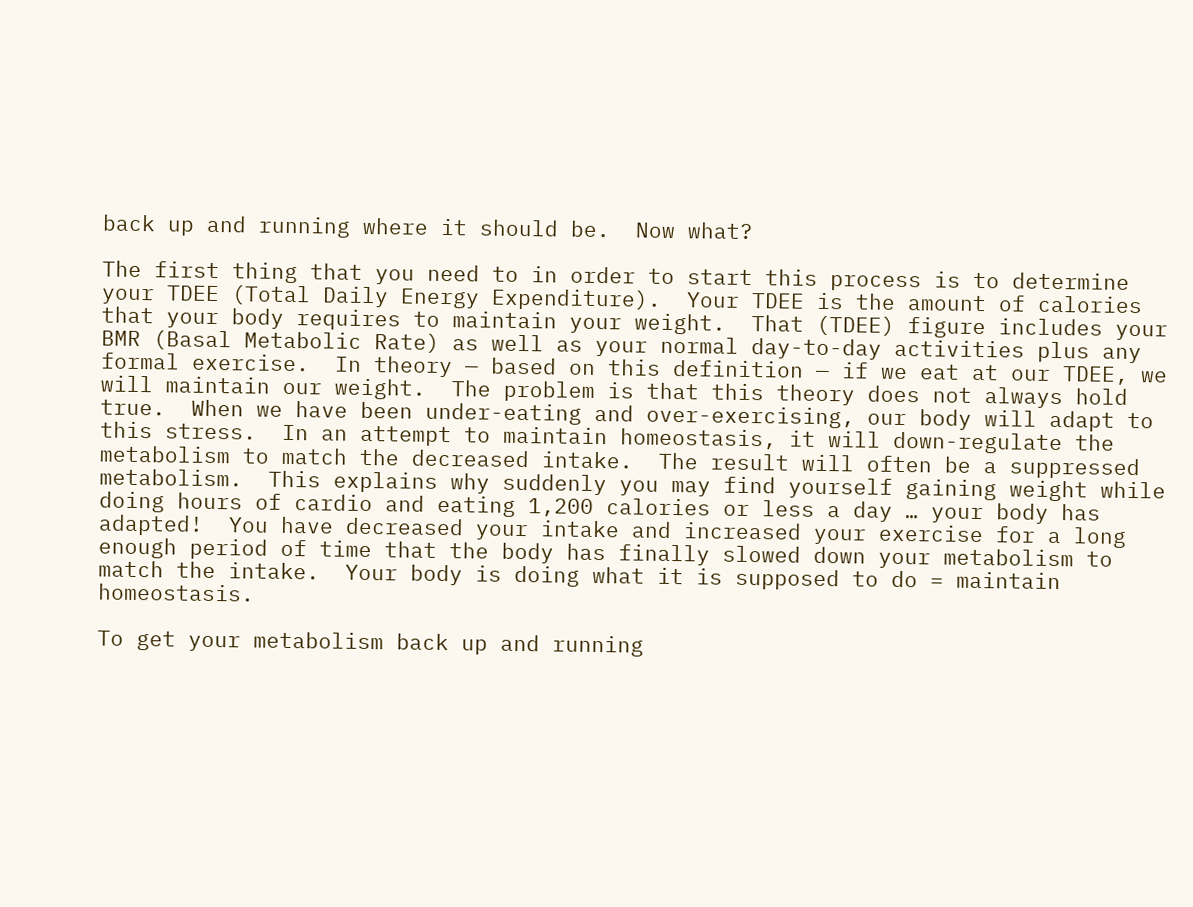back up and running where it should be.  Now what?

The first thing that you need to in order to start this process is to determine your TDEE (Total Daily Energy Expenditure).  Your TDEE is the amount of calories that your body requires to maintain your weight.  That (TDEE) figure includes your BMR (Basal Metabolic Rate) as well as your normal day-to-day activities plus any formal exercise.  In theory — based on this definition — if we eat at our TDEE, we will maintain our weight.  The problem is that this theory does not always hold true.  When we have been under-eating and over-exercising, our body will adapt to this stress.  In an attempt to maintain homeostasis, it will down-regulate the metabolism to match the decreased intake.  The result will often be a suppressed metabolism.  This explains why suddenly you may find yourself gaining weight while doing hours of cardio and eating 1,200 calories or less a day … your body has adapted!  You have decreased your intake and increased your exercise for a long enough period of time that the body has finally slowed down your metabolism to match the intake.  Your body is doing what it is supposed to do = maintain homeostasis.

To get your metabolism back up and running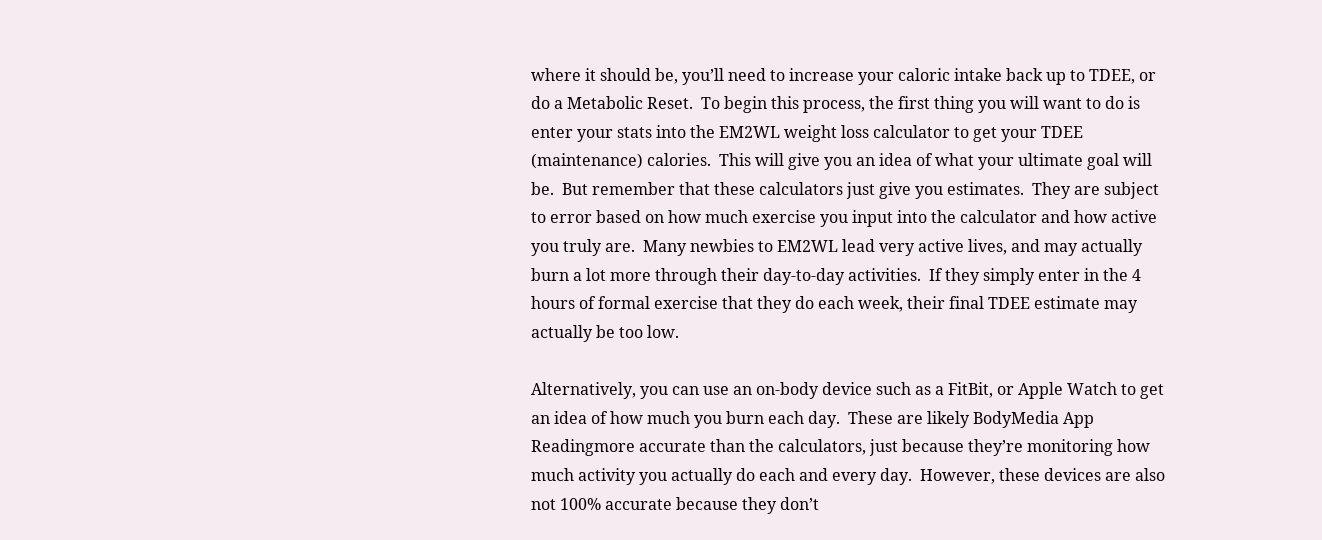where it should be, you’ll need to increase your caloric intake back up to TDEE, or do a Metabolic Reset.  To begin this process, the first thing you will want to do is enter your stats into the EM2WL weight loss calculator to get your TDEE (maintenance) calories.  This will give you an idea of what your ultimate goal will be.  But remember that these calculators just give you estimates.  They are subject to error based on how much exercise you input into the calculator and how active you truly are.  Many newbies to EM2WL lead very active lives, and may actually burn a lot more through their day-to-day activities.  If they simply enter in the 4 hours of formal exercise that they do each week, their final TDEE estimate may actually be too low.

Alternatively, you can use an on-body device such as a FitBit, or Apple Watch to get an idea of how much you burn each day.  These are likely BodyMedia App Readingmore accurate than the calculators, just because they’re monitoring how much activity you actually do each and every day.  However, these devices are also not 100% accurate because they don’t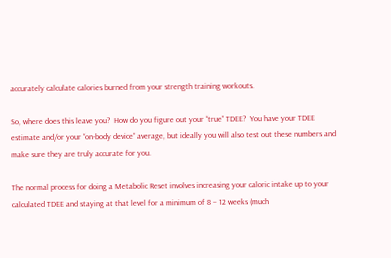accurately calculate calories burned from your strength training workouts.

So, where does this leave you?  How do you figure out your “true” TDEE?  You have your TDEE estimate and/or your “on-body device” average, but ideally you will also test out these numbers and make sure they are truly accurate for you.

The normal process for doing a Metabolic Reset involves increasing your caloric intake up to your calculated TDEE and staying at that level for a minimum of 8 – 12 weeks (much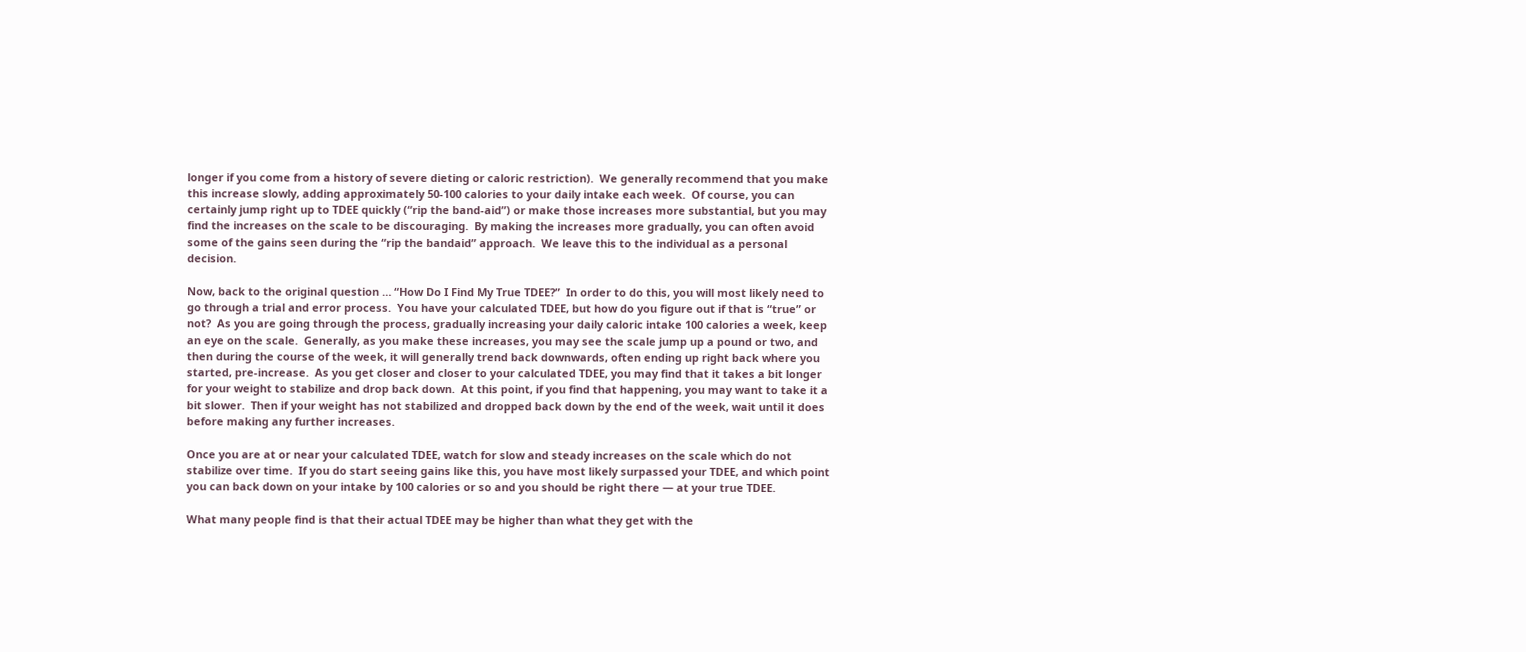longer if you come from a history of severe dieting or caloric restriction).  We generally recommend that you make this increase slowly, adding approximately 50-100 calories to your daily intake each week.  Of course, you can certainly jump right up to TDEE quickly (“rip the band-aid”) or make those increases more substantial, but you may find the increases on the scale to be discouraging.  By making the increases more gradually, you can often avoid some of the gains seen during the “rip the bandaid” approach.  We leave this to the individual as a personal decision.

Now, back to the original question … “How Do I Find My True TDEE?”  In order to do this, you will most likely need to go through a trial and error process.  You have your calculated TDEE, but how do you figure out if that is “true” or not?  As you are going through the process, gradually increasing your daily caloric intake 100 calories a week, keep an eye on the scale.  Generally, as you make these increases, you may see the scale jump up a pound or two, and then during the course of the week, it will generally trend back downwards, often ending up right back where you started, pre-increase.  As you get closer and closer to your calculated TDEE, you may find that it takes a bit longer for your weight to stabilize and drop back down.  At this point, if you find that happening, you may want to take it a bit slower.  Then if your weight has not stabilized and dropped back down by the end of the week, wait until it does before making any further increases.

Once you are at or near your calculated TDEE, watch for slow and steady increases on the scale which do not stabilize over time.  If you do start seeing gains like this, you have most likely surpassed your TDEE, and which point you can back down on your intake by 100 calories or so and you should be right there — at your true TDEE.

What many people find is that their actual TDEE may be higher than what they get with the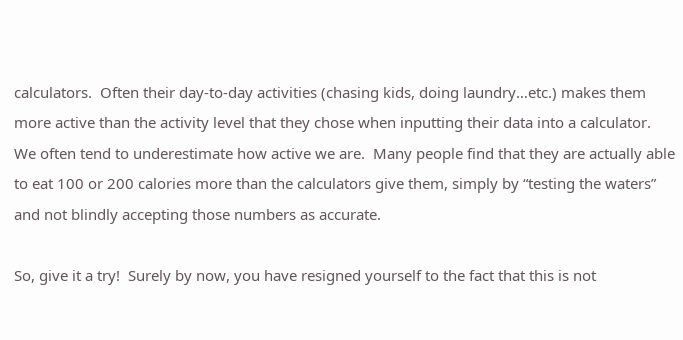calculators.  Often their day-to-day activities (chasing kids, doing laundry…etc.) makes them more active than the activity level that they chose when inputting their data into a calculator.  We often tend to underestimate how active we are.  Many people find that they are actually able to eat 100 or 200 calories more than the calculators give them, simply by “testing the waters” and not blindly accepting those numbers as accurate.

So, give it a try!  Surely by now, you have resigned yourself to the fact that this is not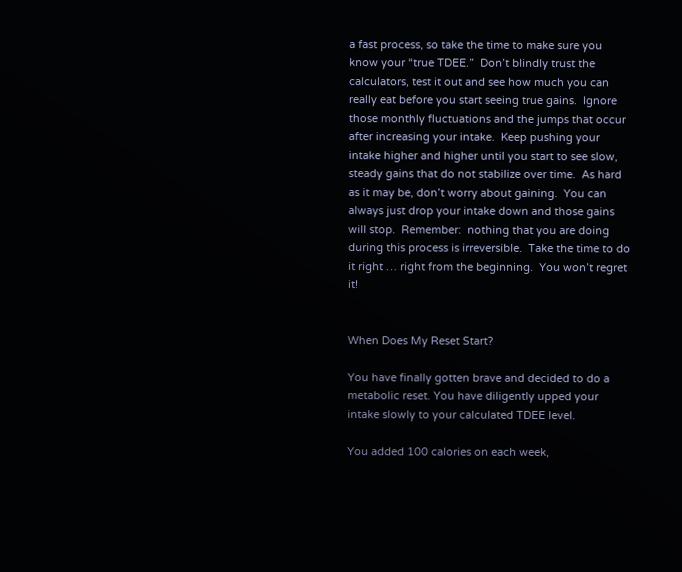a fast process, so take the time to make sure you know your “true TDEE.”  Don’t blindly trust the calculators, test it out and see how much you can really eat before you start seeing true gains.  Ignore those monthly fluctuations and the jumps that occur after increasing your intake.  Keep pushing your intake higher and higher until you start to see slow, steady gains that do not stabilize over time.  As hard as it may be, don’t worry about gaining.  You can always just drop your intake down and those gains will stop.  Remember:  nothing that you are doing during this process is irreversible.  Take the time to do it right … right from the beginning.  You won’t regret it!


When Does My Reset Start?

You have finally gotten brave and decided to do a metabolic reset. You have diligently upped your intake slowly to your calculated TDEE level.

You added 100 calories on each week,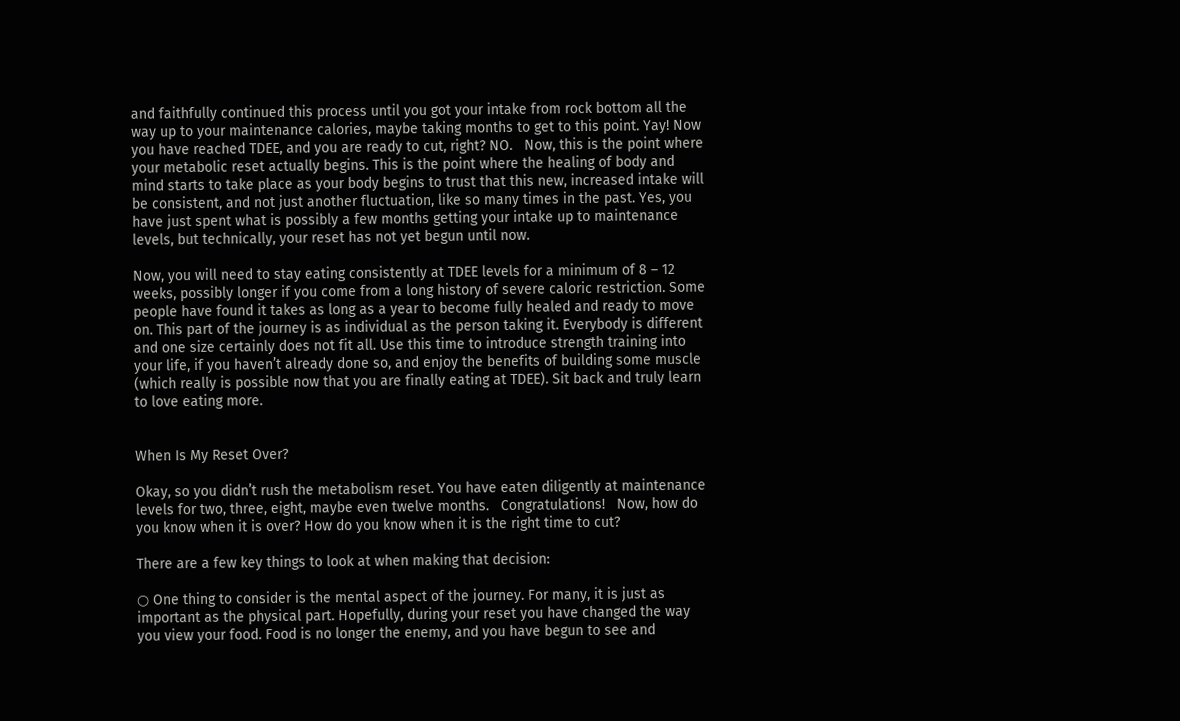and faithfully continued this process until you got your intake from rock bottom all the way up to your maintenance calories, maybe taking months to get to this point. Yay! Now you have reached TDEE, and you are ready to cut, right? NO.   Now, this is the point where your metabolic reset actually begins. This is the point where the healing of body and mind starts to take place as your body begins to trust that this new, increased intake will be consistent, and not just another fluctuation, like so many times in the past. Yes, you have just spent what is possibly a few months getting your intake up to maintenance levels, but technically, your reset has not yet begun until now.

Now, you will need to stay eating consistently at TDEE levels for a minimum of 8 – 12 weeks, possibly longer if you come from a long history of severe caloric restriction. Some people have found it takes as long as a year to become fully healed and ready to move on. This part of the journey is as individual as the person taking it. Everybody is different and one size certainly does not fit all. Use this time to introduce strength training into your life, if you haven’t already done so, and enjoy the benefits of building some muscle (which really is possible now that you are finally eating at TDEE). Sit back and truly learn to love eating more.


When Is My Reset Over?

Okay, so you didn’t rush the metabolism reset. You have eaten diligently at maintenance levels for two, three, eight, maybe even twelve months.   Congratulations!   Now, how do you know when it is over? How do you know when it is the right time to cut?

There are a few key things to look at when making that decision:

○ One thing to consider is the mental aspect of the journey. For many, it is just as important as the physical part. Hopefully, during your reset you have changed the way you view your food. Food is no longer the enemy, and you have begun to see and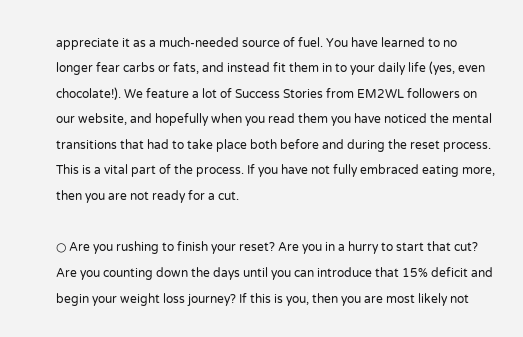appreciate it as a much-needed source of fuel. You have learned to no longer fear carbs or fats, and instead fit them in to your daily life (yes, even chocolate!). We feature a lot of Success Stories from EM2WL followers on our website, and hopefully when you read them you have noticed the mental transitions that had to take place both before and during the reset process. This is a vital part of the process. If you have not fully embraced eating more, then you are not ready for a cut.

○ Are you rushing to finish your reset? Are you in a hurry to start that cut? Are you counting down the days until you can introduce that 15% deficit and begin your weight loss journey? If this is you, then you are most likely not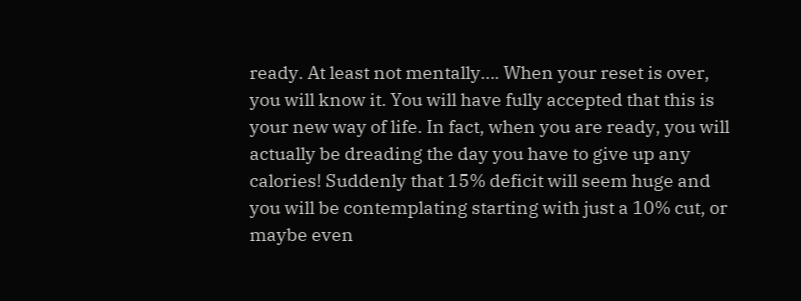ready. At least not mentally…. When your reset is over, you will know it. You will have fully accepted that this is your new way of life. In fact, when you are ready, you will actually be dreading the day you have to give up any calories! Suddenly that 15% deficit will seem huge and you will be contemplating starting with just a 10% cut, or maybe even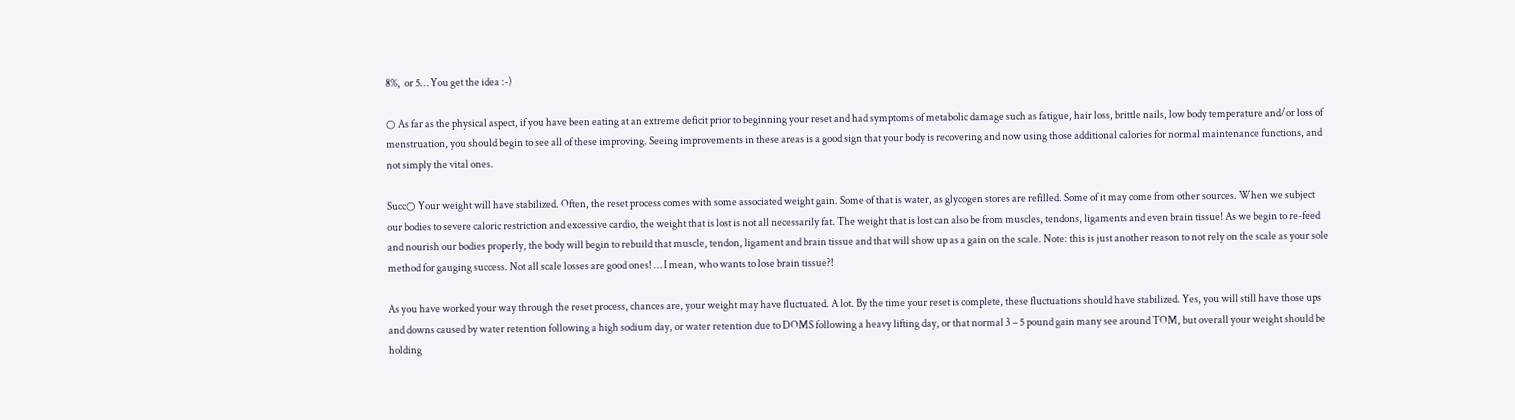8%,  or 5… You get the idea :-)

○ As far as the physical aspect, if you have been eating at an extreme deficit prior to beginning your reset and had symptoms of metabolic damage such as fatigue, hair loss, brittle nails, low body temperature and/or loss of menstruation, you should begin to see all of these improving. Seeing improvements in these areas is a good sign that your body is recovering and now using those additional calories for normal maintenance functions, and not simply the vital ones.

Succ○ Your weight will have stabilized. Often, the reset process comes with some associated weight gain. Some of that is water, as glycogen stores are refilled. Some of it may come from other sources. When we subject our bodies to severe caloric restriction and excessive cardio, the weight that is lost is not all necessarily fat. The weight that is lost can also be from muscles, tendons, ligaments and even brain tissue! As we begin to re-feed and nourish our bodies properly, the body will begin to rebuild that muscle, tendon, ligament and brain tissue and that will show up as a gain on the scale. Note: this is just another reason to not rely on the scale as your sole method for gauging success. Not all scale losses are good ones! … I mean, who wants to lose brain tissue?!

As you have worked your way through the reset process, chances are, your weight may have fluctuated. A lot. By the time your reset is complete, these fluctuations should have stabilized. Yes, you will still have those ups and downs caused by water retention following a high sodium day, or water retention due to DOMS following a heavy lifting day, or that normal 3 – 5 pound gain many see around TOM, but overall your weight should be holding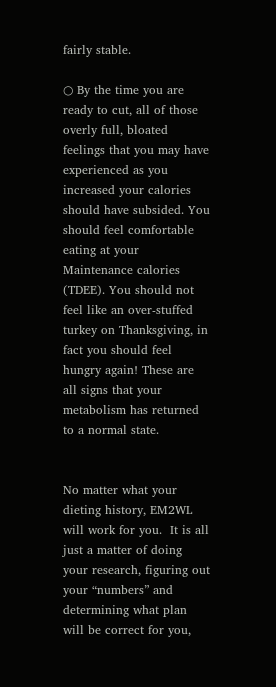fairly stable.

○ By the time you are ready to cut, all of those overly full, bloated feelings that you may have experienced as you increased your calories should have subsided. You should feel comfortable eating at your Maintenance calories (TDEE). You should not feel like an over-stuffed turkey on Thanksgiving, in fact you should feel hungry again! These are all signs that your metabolism has returned to a normal state.


No matter what your dieting history, EM2WL will work for you.  It is all just a matter of doing your research, figuring out your “numbers” and determining what plan will be correct for you,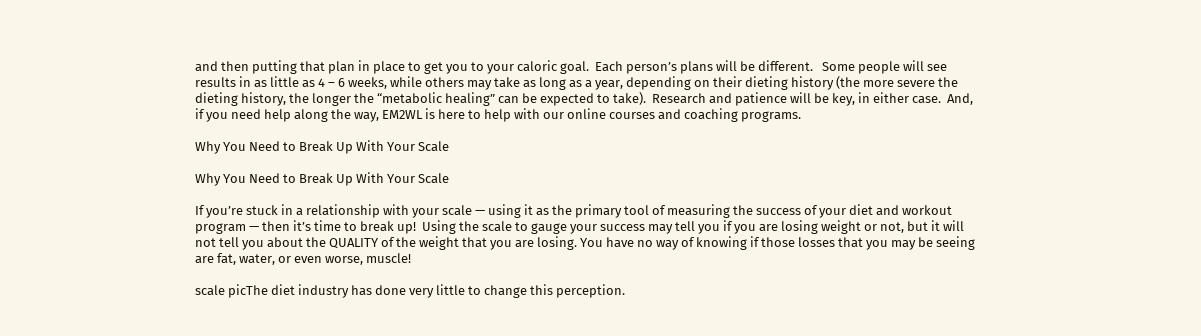and then putting that plan in place to get you to your caloric goal.  Each person’s plans will be different.   Some people will see results in as little as 4 – 6 weeks, while others may take as long as a year, depending on their dieting history (the more severe the dieting history, the longer the “metabolic healing” can be expected to take).  Research and patience will be key, in either case.  And, if you need help along the way, EM2WL is here to help with our online courses and coaching programs.

Why You Need to Break Up With Your Scale

Why You Need to Break Up With Your Scale

If you’re stuck in a relationship with your scale — using it as the primary tool of measuring the success of your diet and workout program — then it’s time to break up!  Using the scale to gauge your success may tell you if you are losing weight or not, but it will not tell you about the QUALITY of the weight that you are losing. You have no way of knowing if those losses that you may be seeing are fat, water, or even worse, muscle!

scale picThe diet industry has done very little to change this perception.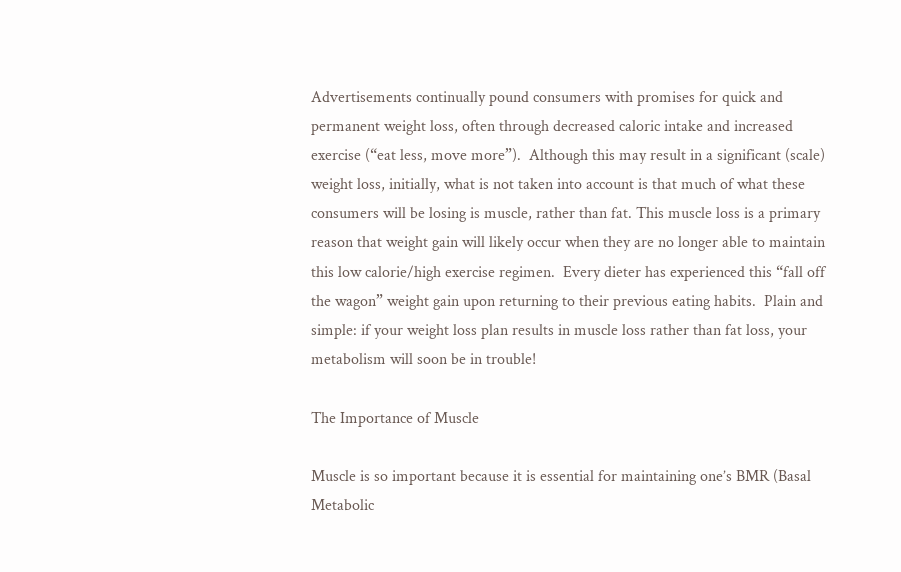Advertisements continually pound consumers with promises for quick and permanent weight loss, often through decreased caloric intake and increased exercise (“eat less, move more”).  Although this may result in a significant (scale) weight loss, initially, what is not taken into account is that much of what these consumers will be losing is muscle, rather than fat. This muscle loss is a primary reason that weight gain will likely occur when they are no longer able to maintain this low calorie/high exercise regimen.  Every dieter has experienced this “fall off the wagon” weight gain upon returning to their previous eating habits.  Plain and simple: if your weight loss plan results in muscle loss rather than fat loss, your metabolism will soon be in trouble!

The Importance of Muscle

Muscle is so important because it is essential for maintaining one’s BMR (Basal Metabolic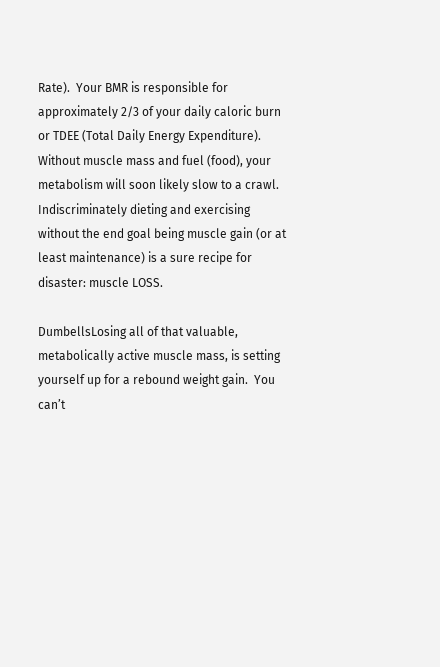Rate).  Your BMR is responsible for approximately 2/3 of your daily caloric burn or TDEE (Total Daily Energy Expenditure). Without muscle mass and fuel (food), your metabolism will soon likely slow to a crawl.  Indiscriminately dieting and exercising without the end goal being muscle gain (or at least maintenance) is a sure recipe for disaster: muscle LOSS.

DumbellsLosing all of that valuable, metabolically active muscle mass, is setting yourself up for a rebound weight gain.  You can’t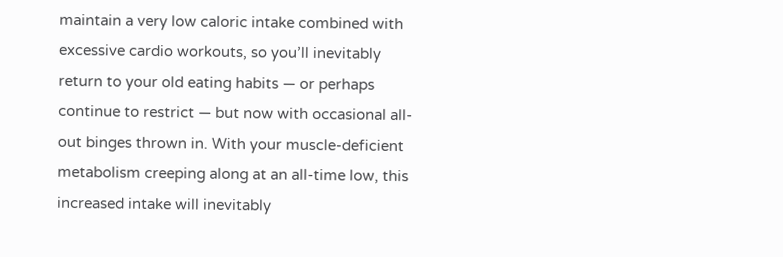maintain a very low caloric intake combined with excessive cardio workouts, so you’ll inevitably return to your old eating habits — or perhaps continue to restrict — but now with occasional all-out binges thrown in. With your muscle-deficient metabolism creeping along at an all-time low, this increased intake will inevitably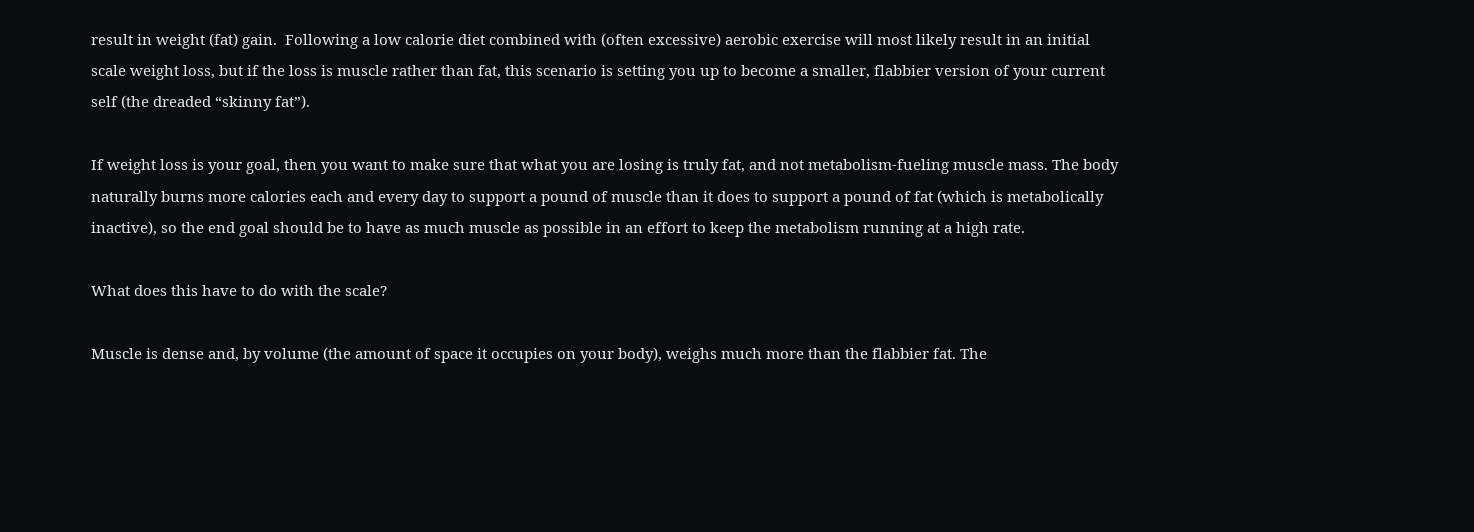result in weight (fat) gain.  Following a low calorie diet combined with (often excessive) aerobic exercise will most likely result in an initial scale weight loss, but if the loss is muscle rather than fat, this scenario is setting you up to become a smaller, flabbier version of your current self (the dreaded “skinny fat”).

If weight loss is your goal, then you want to make sure that what you are losing is truly fat, and not metabolism-fueling muscle mass. The body naturally burns more calories each and every day to support a pound of muscle than it does to support a pound of fat (which is metabolically inactive), so the end goal should be to have as much muscle as possible in an effort to keep the metabolism running at a high rate.

What does this have to do with the scale?

Muscle is dense and, by volume (the amount of space it occupies on your body), weighs much more than the flabbier fat. The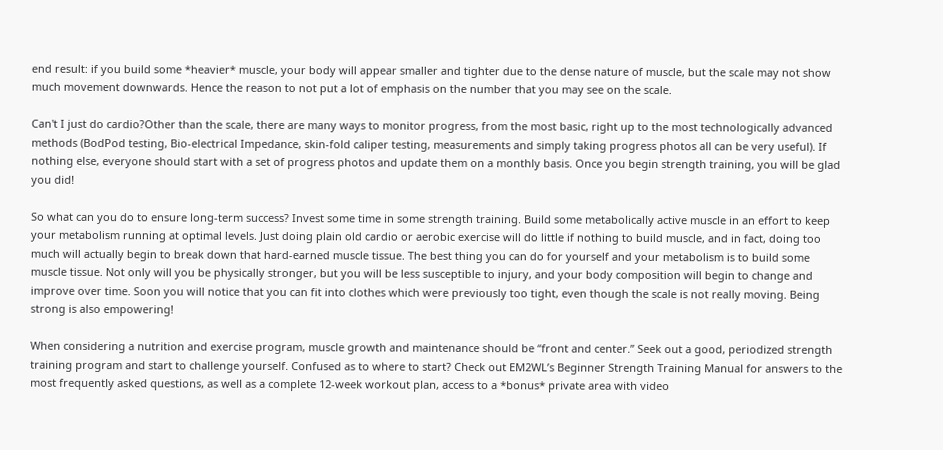end result: if you build some *heavier* muscle, your body will appear smaller and tighter due to the dense nature of muscle, but the scale may not show much movement downwards. Hence the reason to not put a lot of emphasis on the number that you may see on the scale.

Can't I just do cardio?Other than the scale, there are many ways to monitor progress, from the most basic, right up to the most technologically advanced methods (BodPod testing, Bio-electrical Impedance, skin-fold caliper testing, measurements and simply taking progress photos all can be very useful). If nothing else, everyone should start with a set of progress photos and update them on a monthly basis. Once you begin strength training, you will be glad you did!

So what can you do to ensure long-term success? Invest some time in some strength training. Build some metabolically active muscle in an effort to keep your metabolism running at optimal levels. Just doing plain old cardio or aerobic exercise will do little if nothing to build muscle, and in fact, doing too much will actually begin to break down that hard-earned muscle tissue. The best thing you can do for yourself and your metabolism is to build some muscle tissue. Not only will you be physically stronger, but you will be less susceptible to injury, and your body composition will begin to change and improve over time. Soon you will notice that you can fit into clothes which were previously too tight, even though the scale is not really moving. Being strong is also empowering!

When considering a nutrition and exercise program, muscle growth and maintenance should be “front and center.” Seek out a good, periodized strength training program and start to challenge yourself. Confused as to where to start? Check out EM2WL’s Beginner Strength Training Manual for answers to the most frequently asked questions, as well as a complete 12-week workout plan, access to a *bonus* private area with video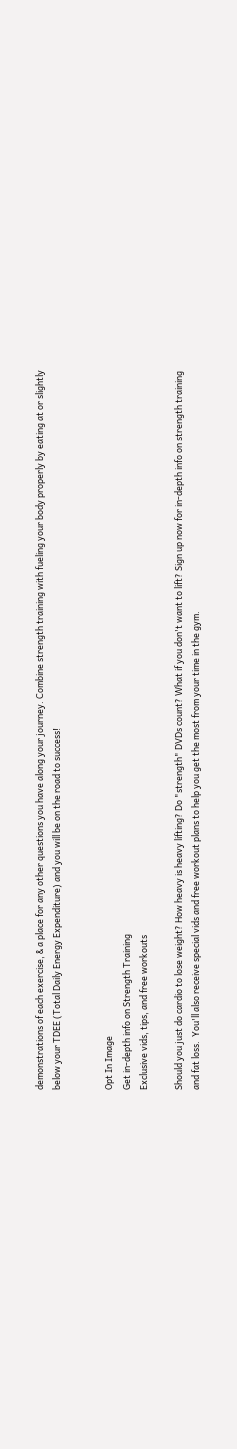demonstrations of each exercise, & a place for any other questions you have along your journey. Combine strength training with fueling your body properly by eating at or slightly below your TDEE (Total Daily Energy Expenditure) and you will be on the road to success!


Opt In Image
Get in-depth info on Strength Training
Exclusive vids, tips, and free workouts

Should you just do cardio to lose weight? How heavy is heavy lifting? Do "strength" DVDs count? What if you don't want to lift? Sign up now for in-depth info on strength training and fat loss.  You'll also receive special vids and free workout plans to help you get the most from your time in the gym.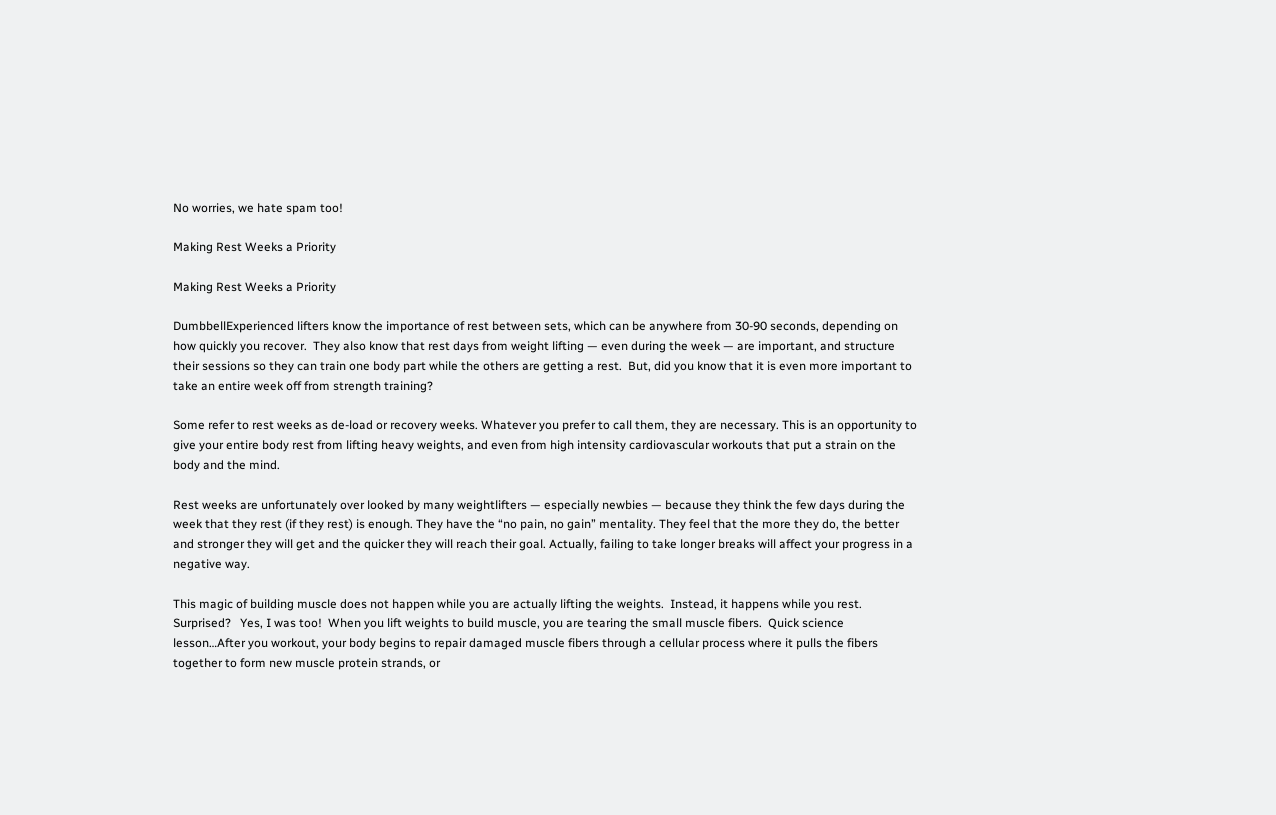No worries, we hate spam too!

Making Rest Weeks a Priority

Making Rest Weeks a Priority

DumbbellExperienced lifters know the importance of rest between sets, which can be anywhere from 30-90 seconds, depending on how quickly you recover.  They also know that rest days from weight lifting — even during the week — are important, and structure their sessions so they can train one body part while the others are getting a rest.  But, did you know that it is even more important to take an entire week off from strength training?

Some refer to rest weeks as de-load or recovery weeks. Whatever you prefer to call them, they are necessary. This is an opportunity to give your entire body rest from lifting heavy weights, and even from high intensity cardiovascular workouts that put a strain on the body and the mind.

Rest weeks are unfortunately over looked by many weightlifters — especially newbies — because they think the few days during the week that they rest (if they rest) is enough. They have the “no pain, no gain” mentality. They feel that the more they do, the better and stronger they will get and the quicker they will reach their goal. Actually, failing to take longer breaks will affect your progress in a negative way.

This magic of building muscle does not happen while you are actually lifting the weights.  Instead, it happens while you rest.  Surprised?   Yes, I was too!  When you lift weights to build muscle, you are tearing the small muscle fibers.  Quick science lesson…After you workout, your body begins to repair damaged muscle fibers through a cellular process where it pulls the fibers together to form new muscle protein strands, or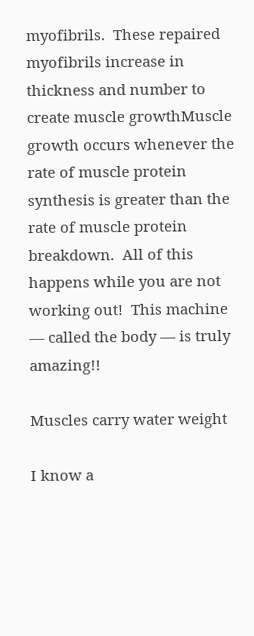myofibrils.  These repaired myofibrils increase in thickness and number to create muscle growthMuscle growth occurs whenever the rate of muscle protein synthesis is greater than the rate of muscle protein breakdown.  All of this happens while you are not working out!  This machine — called the body — is truly amazing!!

Muscles carry water weight

I know a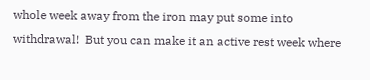whole week away from the iron may put some into withdrawal!  But you can make it an active rest week where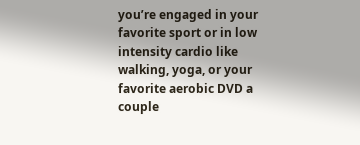you’re engaged in your favorite sport or in low intensity cardio like walking, yoga, or your favorite aerobic DVD a couple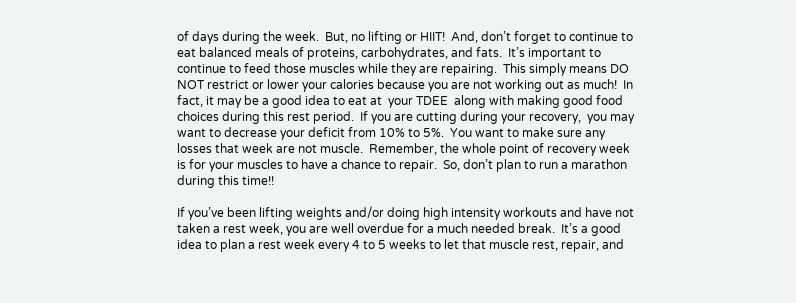of days during the week.  But, no lifting or HIIT!  And, don’t forget to continue to eat balanced meals of proteins, carbohydrates, and fats.  It’s important to continue to feed those muscles while they are repairing.  This simply means DO NOT restrict or lower your calories because you are not working out as much!  In fact, it may be a good idea to eat at  your TDEE  along with making good food choices during this rest period.  If you are cutting during your recovery,  you may want to decrease your deficit from 10% to 5%.  You want to make sure any losses that week are not muscle.  Remember, the whole point of recovery week is for your muscles to have a chance to repair.  So, don’t plan to run a marathon during this time!!

If you’ve been lifting weights and/or doing high intensity workouts and have not taken a rest week, you are well overdue for a much needed break.  It’s a good idea to plan a rest week every 4 to 5 weeks to let that muscle rest, repair, and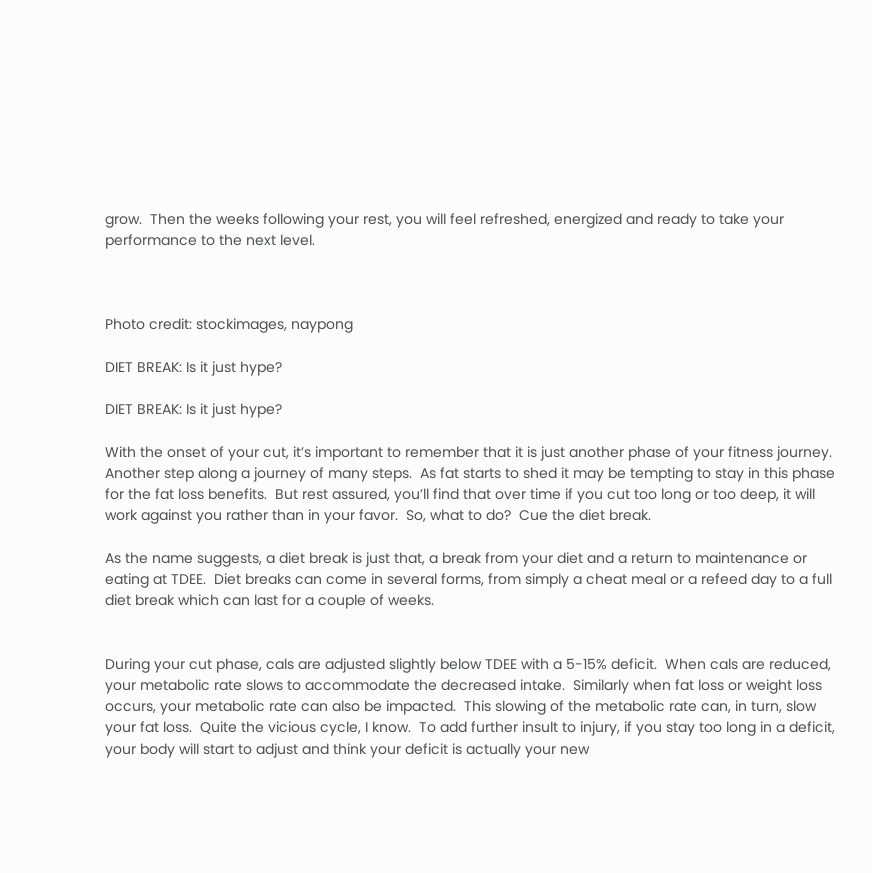grow.  Then the weeks following your rest, you will feel refreshed, energized and ready to take your performance to the next level.



Photo credit: stockimages, naypong

DIET BREAK: Is it just hype?

DIET BREAK: Is it just hype?

With the onset of your cut, it’s important to remember that it is just another phase of your fitness journey.  Another step along a journey of many steps.  As fat starts to shed it may be tempting to stay in this phase for the fat loss benefits.  But rest assured, you’ll find that over time if you cut too long or too deep, it will work against you rather than in your favor.  So, what to do?  Cue the diet break.

As the name suggests, a diet break is just that, a break from your diet and a return to maintenance or eating at TDEE.  Diet breaks can come in several forms, from simply a cheat meal or a refeed day to a full diet break which can last for a couple of weeks.


During your cut phase, cals are adjusted slightly below TDEE with a 5-15% deficit.  When cals are reduced, your metabolic rate slows to accommodate the decreased intake.  Similarly when fat loss or weight loss occurs, your metabolic rate can also be impacted.  This slowing of the metabolic rate can, in turn, slow your fat loss.  Quite the vicious cycle, I know.  To add further insult to injury, if you stay too long in a deficit, your body will start to adjust and think your deficit is actually your new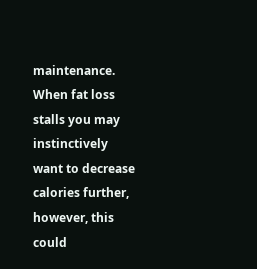maintenance.  When fat loss stalls you may instinctively want to decrease calories further, however, this could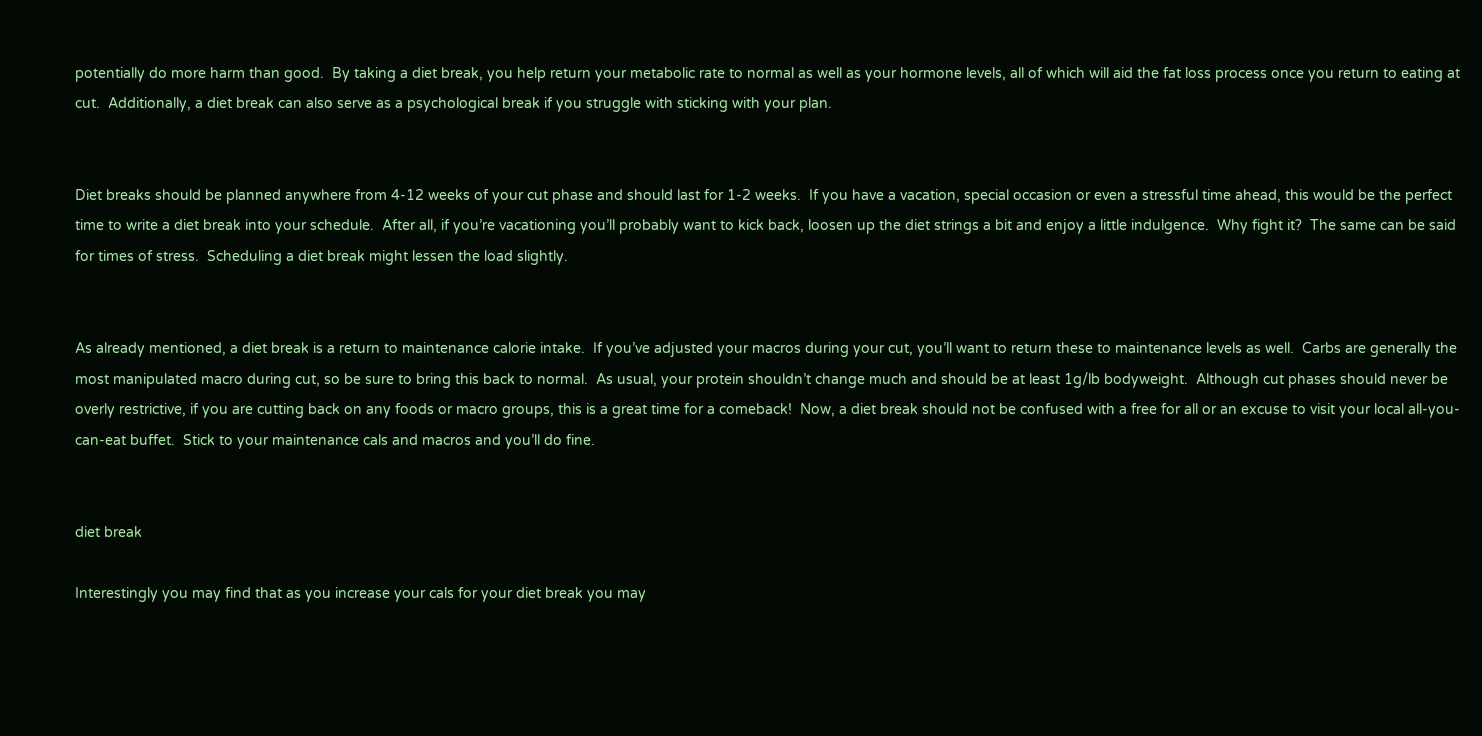potentially do more harm than good.  By taking a diet break, you help return your metabolic rate to normal as well as your hormone levels, all of which will aid the fat loss process once you return to eating at cut.  Additionally, a diet break can also serve as a psychological break if you struggle with sticking with your plan.


Diet breaks should be planned anywhere from 4-12 weeks of your cut phase and should last for 1-2 weeks.  If you have a vacation, special occasion or even a stressful time ahead, this would be the perfect time to write a diet break into your schedule.  After all, if you’re vacationing you’ll probably want to kick back, loosen up the diet strings a bit and enjoy a little indulgence.  Why fight it?  The same can be said for times of stress.  Scheduling a diet break might lessen the load slightly.


As already mentioned, a diet break is a return to maintenance calorie intake.  If you’ve adjusted your macros during your cut, you’ll want to return these to maintenance levels as well.  Carbs are generally the most manipulated macro during cut, so be sure to bring this back to normal.  As usual, your protein shouldn’t change much and should be at least 1g/lb bodyweight.  Although cut phases should never be overly restrictive, if you are cutting back on any foods or macro groups, this is a great time for a comeback!  Now, a diet break should not be confused with a free for all or an excuse to visit your local all-you-can-eat buffet.  Stick to your maintenance cals and macros and you’ll do fine.


diet break

Interestingly you may find that as you increase your cals for your diet break you may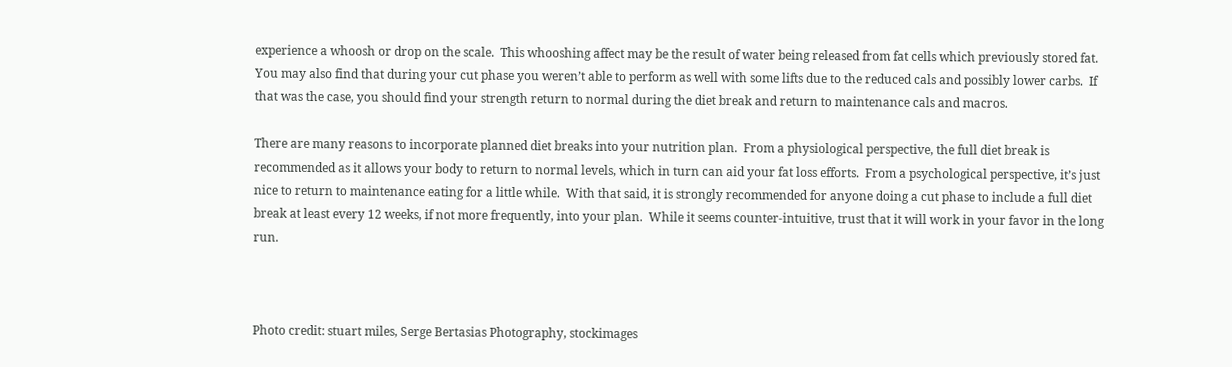experience a whoosh or drop on the scale.  This whooshing affect may be the result of water being released from fat cells which previously stored fat.  You may also find that during your cut phase you weren’t able to perform as well with some lifts due to the reduced cals and possibly lower carbs.  If that was the case, you should find your strength return to normal during the diet break and return to maintenance cals and macros.

There are many reasons to incorporate planned diet breaks into your nutrition plan.  From a physiological perspective, the full diet break is recommended as it allows your body to return to normal levels, which in turn can aid your fat loss efforts.  From a psychological perspective, it’s just nice to return to maintenance eating for a little while.  With that said, it is strongly recommended for anyone doing a cut phase to include a full diet break at least every 12 weeks, if not more frequently, into your plan.  While it seems counter-intuitive, trust that it will work in your favor in the long run.



Photo credit: stuart miles, Serge Bertasias Photography, stockimages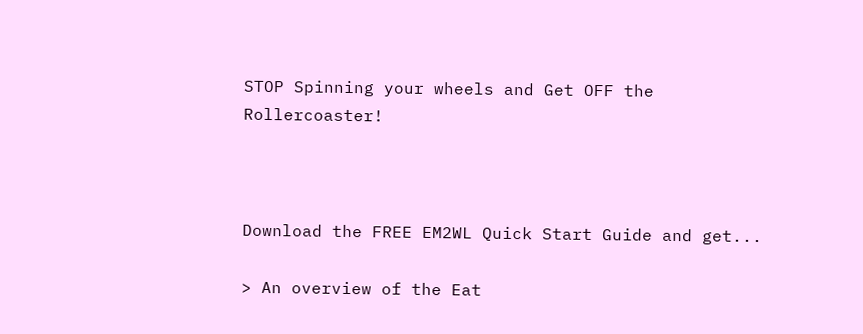STOP Spinning your wheels and Get OFF the Rollercoaster!



Download the FREE EM2WL Quick Start Guide and get...

> An overview of the Eat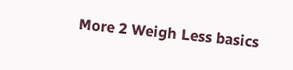More 2 Weigh Less basics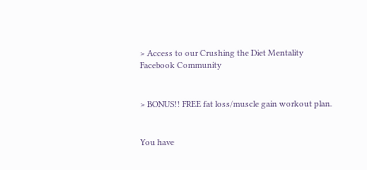> Access to our Crushing the Diet Mentality Facebook Community


> BONUS!! FREE fat loss/muscle gain workout plan.


You have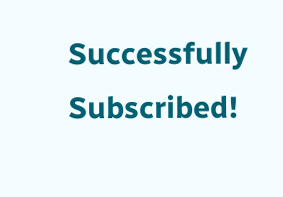Successfully Subscribed!